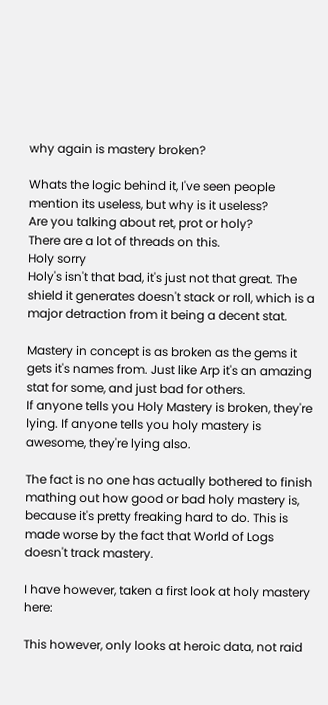why again is mastery broken?

Whats the logic behind it, I've seen people mention its useless, but why is it useless?
Are you talking about ret, prot or holy?
There are a lot of threads on this.
Holy sorry
Holy's isn't that bad, it's just not that great. The shield it generates doesn't stack or roll, which is a major detraction from it being a decent stat.

Mastery in concept is as broken as the gems it gets it's names from. Just like Arp it's an amazing stat for some, and just bad for others.
If anyone tells you Holy Mastery is broken, they're lying. If anyone tells you holy mastery is awesome, they're lying also.

The fact is no one has actually bothered to finish mathing out how good or bad holy mastery is, because it's pretty freaking hard to do. This is made worse by the fact that World of Logs doesn't track mastery.

I have however, taken a first look at holy mastery here:

This however, only looks at heroic data, not raid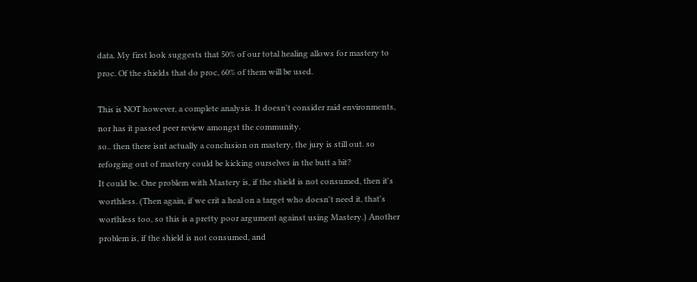data. My first look suggests that 50% of our total healing allows for mastery to proc. Of the shields that do proc, 60% of them will be used.

This is NOT however, a complete analysis. It doesn't consider raid environments, nor has it passed peer review amongst the community.
so.. then there isnt actually a conclusion on mastery, the jury is still out. so reforging out of mastery could be kicking ourselves in the butt a bit?
It could be. One problem with Mastery is, if the shield is not consumed, then it's worthless. (Then again, if we crit a heal on a target who doesn't need it, that's worthless too, so this is a pretty poor argument against using Mastery.) Another problem is, if the shield is not consumed, and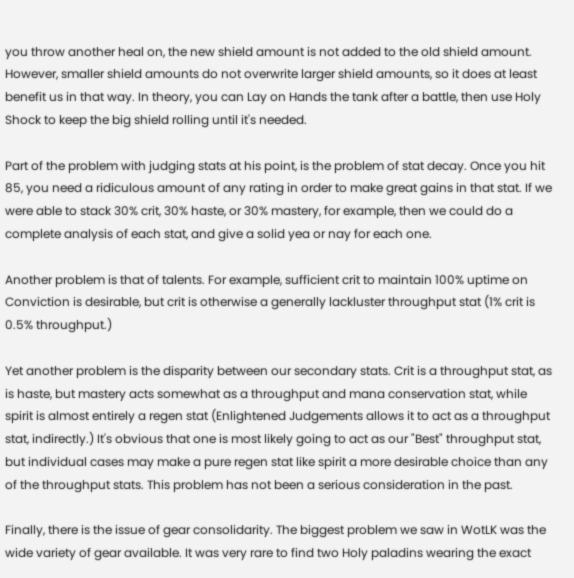you throw another heal on, the new shield amount is not added to the old shield amount. However, smaller shield amounts do not overwrite larger shield amounts, so it does at least benefit us in that way. In theory, you can Lay on Hands the tank after a battle, then use Holy Shock to keep the big shield rolling until it's needed.

Part of the problem with judging stats at his point, is the problem of stat decay. Once you hit 85, you need a ridiculous amount of any rating in order to make great gains in that stat. If we were able to stack 30% crit, 30% haste, or 30% mastery, for example, then we could do a complete analysis of each stat, and give a solid yea or nay for each one.

Another problem is that of talents. For example, sufficient crit to maintain 100% uptime on Conviction is desirable, but crit is otherwise a generally lackluster throughput stat (1% crit is 0.5% throughput.)

Yet another problem is the disparity between our secondary stats. Crit is a throughput stat, as is haste, but mastery acts somewhat as a throughput and mana conservation stat, while spirit is almost entirely a regen stat (Enlightened Judgements allows it to act as a throughput stat, indirectly.) It's obvious that one is most likely going to act as our "Best" throughput stat, but individual cases may make a pure regen stat like spirit a more desirable choice than any of the throughput stats. This problem has not been a serious consideration in the past.

Finally, there is the issue of gear consolidarity. The biggest problem we saw in WotLK was the wide variety of gear available. It was very rare to find two Holy paladins wearing the exact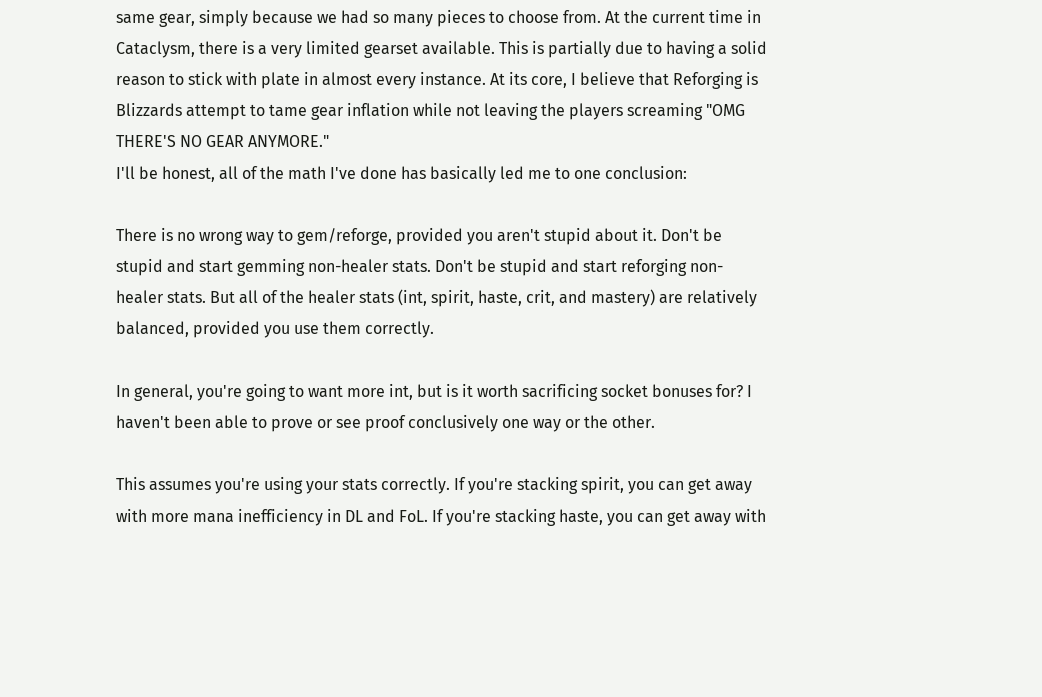same gear, simply because we had so many pieces to choose from. At the current time in Cataclysm, there is a very limited gearset available. This is partially due to having a solid reason to stick with plate in almost every instance. At its core, I believe that Reforging is Blizzards attempt to tame gear inflation while not leaving the players screaming "OMG THERE'S NO GEAR ANYMORE."
I'll be honest, all of the math I've done has basically led me to one conclusion:

There is no wrong way to gem/reforge, provided you aren't stupid about it. Don't be stupid and start gemming non-healer stats. Don't be stupid and start reforging non-healer stats. But all of the healer stats (int, spirit, haste, crit, and mastery) are relatively balanced, provided you use them correctly.

In general, you're going to want more int, but is it worth sacrificing socket bonuses for? I haven't been able to prove or see proof conclusively one way or the other.

This assumes you're using your stats correctly. If you're stacking spirit, you can get away with more mana inefficiency in DL and FoL. If you're stacking haste, you can get away with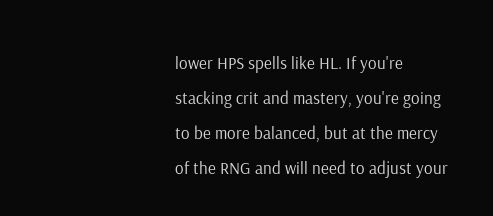lower HPS spells like HL. If you're stacking crit and mastery, you're going to be more balanced, but at the mercy of the RNG and will need to adjust your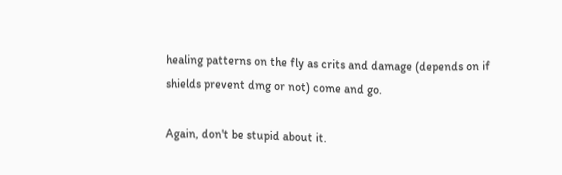healing patterns on the fly as crits and damage (depends on if shields prevent dmg or not) come and go.

Again, don't be stupid about it.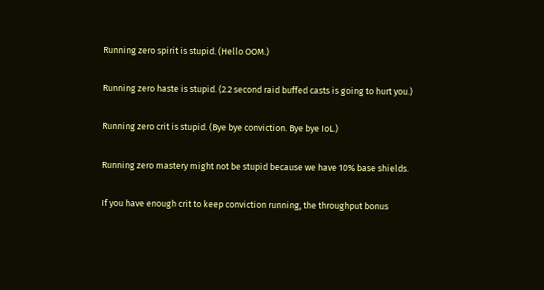Running zero spirit is stupid. (Hello OOM.)

Running zero haste is stupid. (2.2 second raid buffed casts is going to hurt you.)

Running zero crit is stupid. (Bye bye conviction. Bye bye IoL.)

Running zero mastery might not be stupid because we have 10% base shields.

If you have enough crit to keep conviction running, the throughput bonus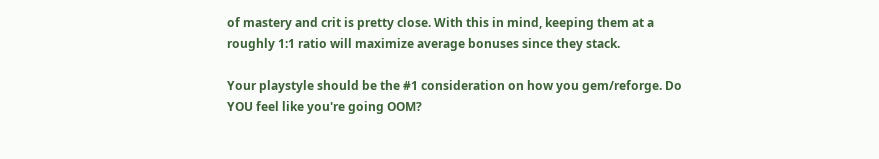of mastery and crit is pretty close. With this in mind, keeping them at a roughly 1:1 ratio will maximize average bonuses since they stack.

Your playstyle should be the #1 consideration on how you gem/reforge. Do YOU feel like you're going OOM?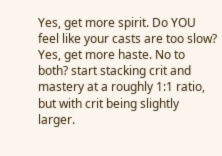Yes, get more spirit. Do YOU feel like your casts are too slow? Yes, get more haste. No to both? start stacking crit and mastery at a roughly 1:1 ratio, but with crit being slightly larger.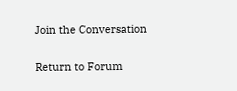Join the Conversation

Return to Forum